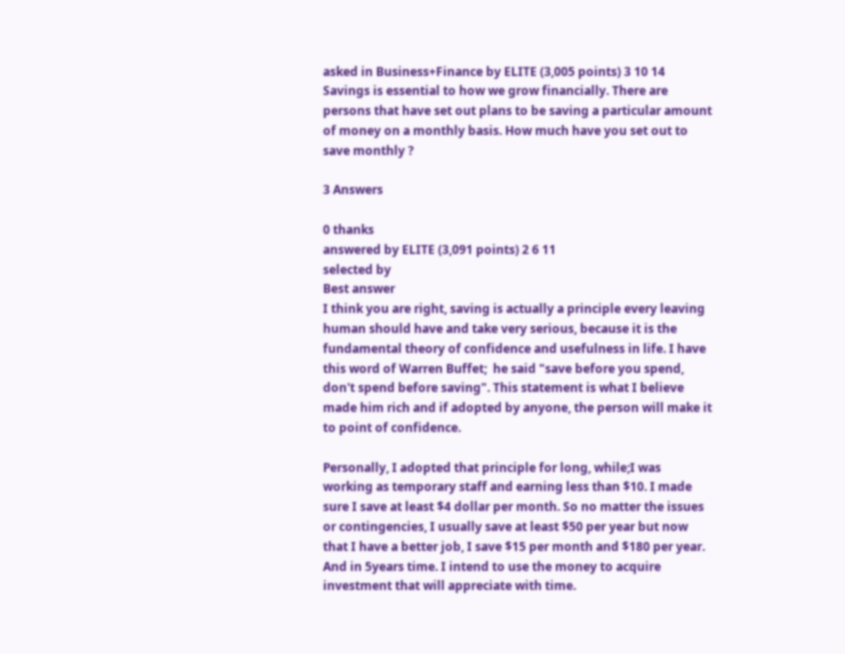asked in Business+Finance by ELITE (3,005 points) 3 10 14
Savings is essential to how we grow financially. There are persons that have set out plans to be saving a particular amount of money on a monthly basis. How much have you set out to save monthly ?

3 Answers

0 thanks
answered by ELITE (3,091 points) 2 6 11
selected by
Best answer
I think you are right, saving is actually a principle every leaving human should have and take very serious, because it is the fundamental theory of confidence and usefulness in life. I have this word of Warren Buffet;  he said "save before you spend, don't spend before saving". This statement is what I believe made him rich and if adopted by anyone, the person will make it to point of confidence.

Personally, I adopted that principle for long, while;I was working as temporary staff and earning less than $10. I made sure I save at least $4 dollar per month. So no matter the issues or contingencies, I usually save at least $50 per year but now that I have a better job, I save $15 per month and $180 per year. And in 5years time. I intend to use the money to acquire investment that will appreciate with time.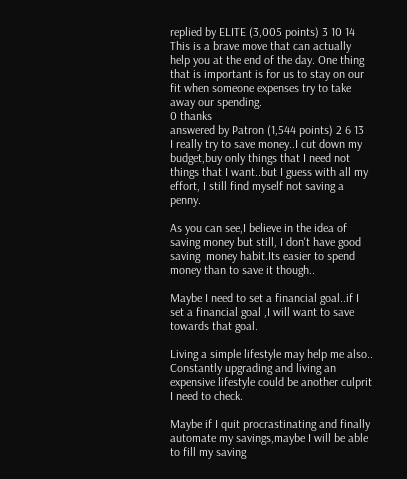replied by ELITE (3,005 points) 3 10 14
This is a brave move that can actually help you at the end of the day. One thing that is important is for us to stay on our fit when someone expenses try to take away our spending.
0 thanks
answered by Patron (1,544 points) 2 6 13
I really try to save money..I cut down my budget,buy only things that I need not things that I want..but I guess with all my effort, I still find myself not saving a penny.

As you can see,I believe in the idea of saving money but still, I don't have good saving  money habit.Its easier to spend money than to save it though..

Maybe I need to set a financial goal..if I set a financial goal ,I will want to save towards that goal.

Living a simple lifestyle may help me also.. Constantly upgrading and living an expensive lifestyle could be another culprit I need to check.

Maybe if I quit procrastinating and finally automate my savings,maybe I will be able to fill my saving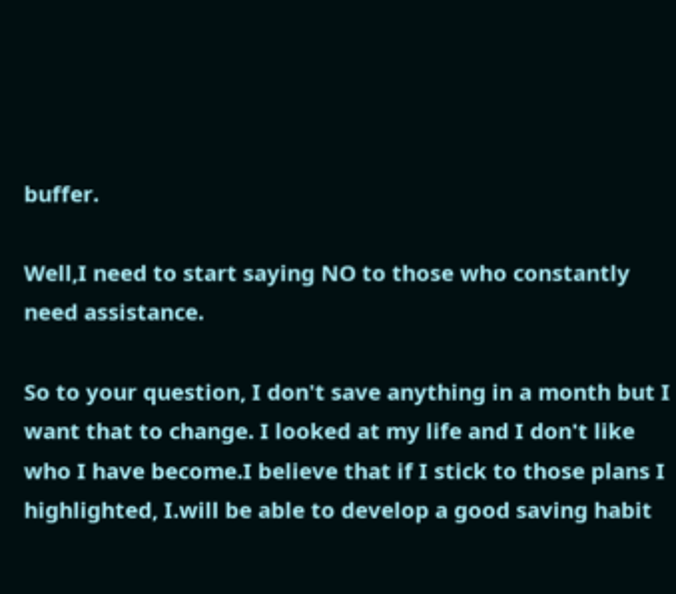buffer.

Well,I need to start saying NO to those who constantly need assistance.

So to your question, I don't save anything in a month but I want that to change. I looked at my life and I don't like who I have become.I believe that if I stick to those plans I highlighted, I.will be able to develop a good saving habit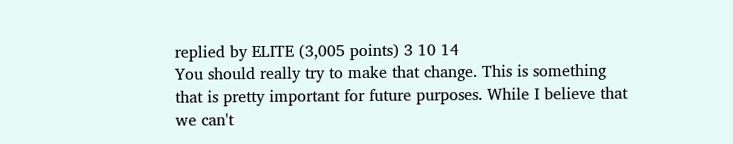replied by ELITE (3,005 points) 3 10 14
You should really try to make that change. This is something that is pretty important for future purposes. While I believe that we can't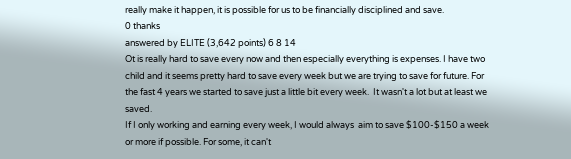really make it happen, it is possible for us to be financially disciplined and save.
0 thanks
answered by ELITE (3,642 points) 6 8 14
Ot is really hard to save every now and then especially everything is expenses. I have two child and it seems pretty hard to save every week but we are trying to save for future. For the fast 4 years we started to save just a little bit every week.  It wasn't a lot but at least we saved.
If I only working and earning every week, I would always  aim to save $100-$150 a week or more if possible. For some, it can't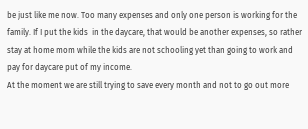be just like me now. Too many expenses and only one person is working for the family. If I put the kids  in the daycare, that would be another expenses, so rather stay at home mom while the kids are not schooling yet than going to work and pay for daycare put of my income.
At the moment we are still trying to save every month and not to go out more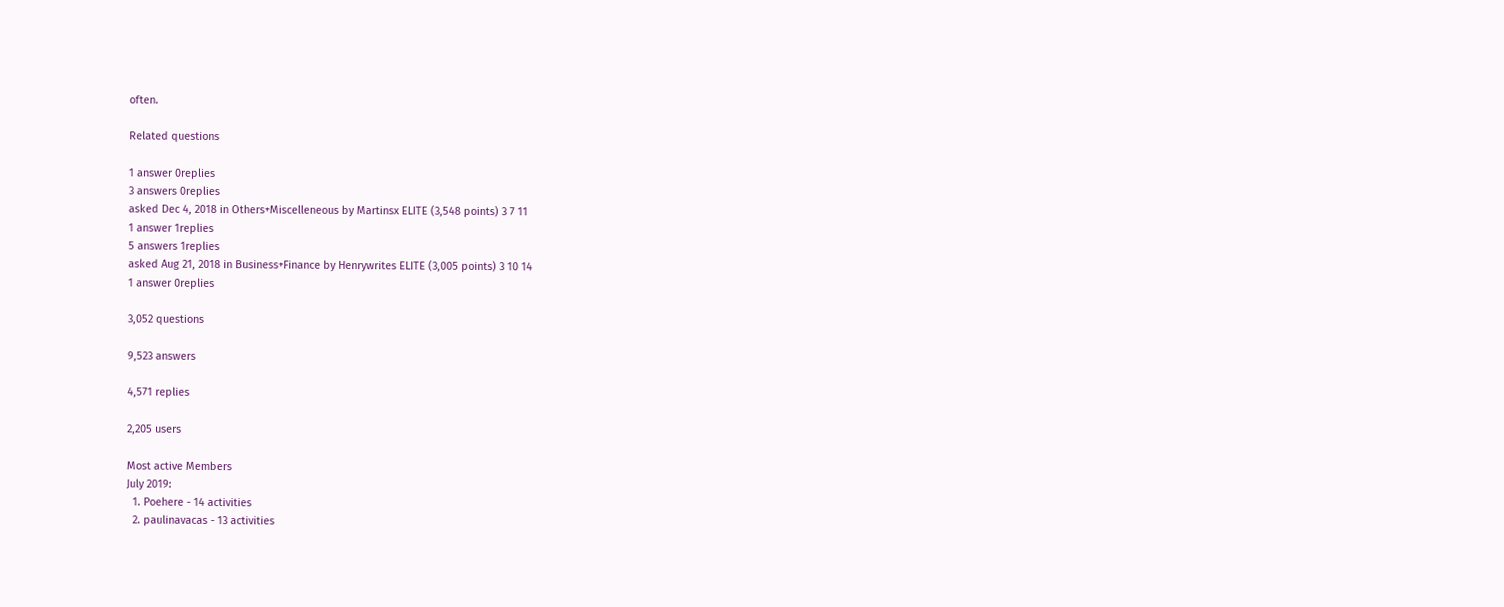often.

Related questions

1 answer 0replies
3 answers 0replies
asked Dec 4, 2018 in Others+Miscelleneous by Martinsx ELITE (3,548 points) 3 7 11
1 answer 1replies
5 answers 1replies
asked Aug 21, 2018 in Business+Finance by Henrywrites ELITE (3,005 points) 3 10 14
1 answer 0replies

3,052 questions

9,523 answers

4,571 replies

2,205 users

Most active Members
July 2019:
  1. Poehere - 14 activities
  2. paulinavacas - 13 activities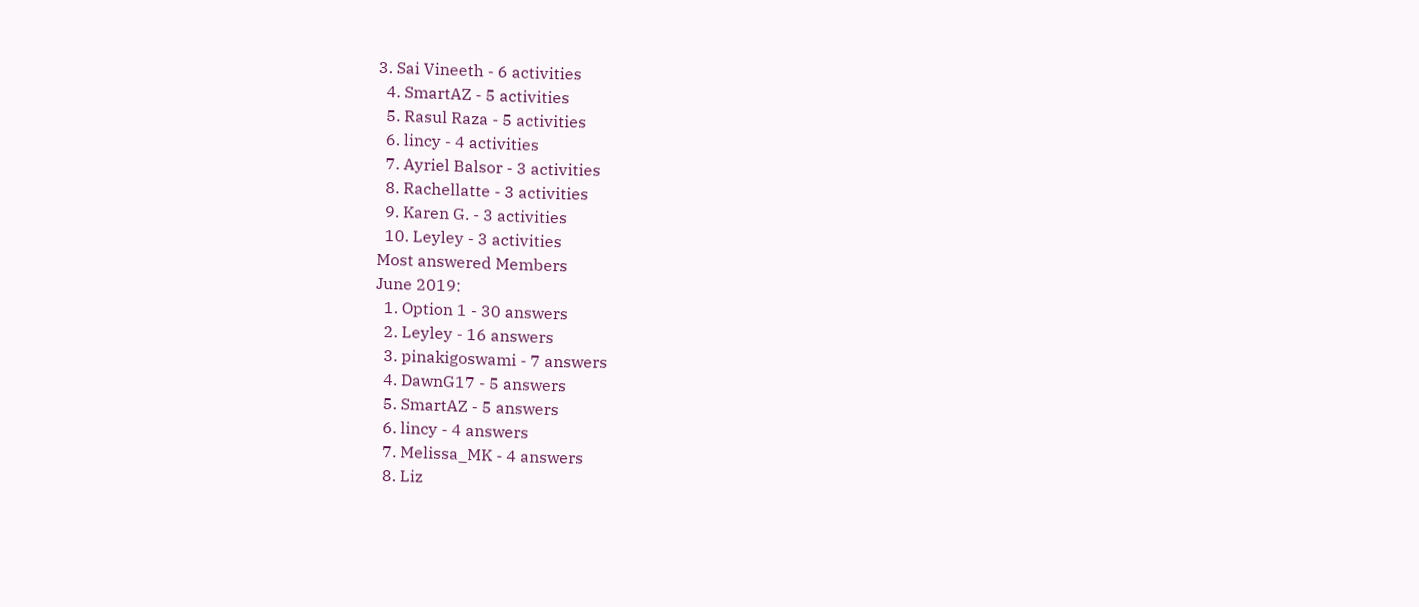3. Sai Vineeth - 6 activities
  4. SmartAZ - 5 activities
  5. Rasul Raza - 5 activities
  6. lincy - 4 activities
  7. Ayriel Balsor - 3 activities
  8. Rachellatte - 3 activities
  9. Karen G. - 3 activities
  10. Leyley - 3 activities
Most answered Members
June 2019:
  1. Option 1 - 30 answers
  2. Leyley - 16 answers
  3. pinakigoswami - 7 answers
  4. DawnG17 - 5 answers
  5. SmartAZ - 5 answers
  6. lincy - 4 answers
  7. Melissa_MK - 4 answers
  8. Liz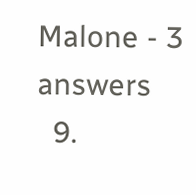Malone - 3 answers
  9.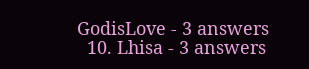GodisLove - 3 answers
  10. Lhisa - 3 answers